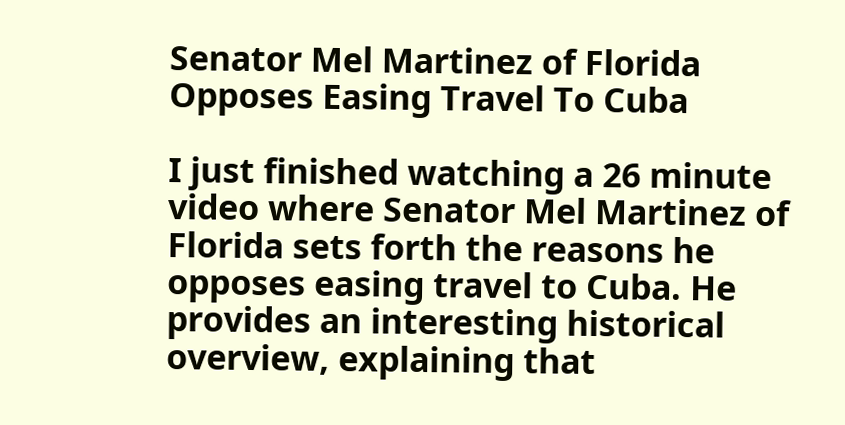Senator Mel Martinez of Florida Opposes Easing Travel To Cuba

I just finished watching a 26 minute video where Senator Mel Martinez of Florida sets forth the reasons he opposes easing travel to Cuba. He provides an interesting historical overview, explaining that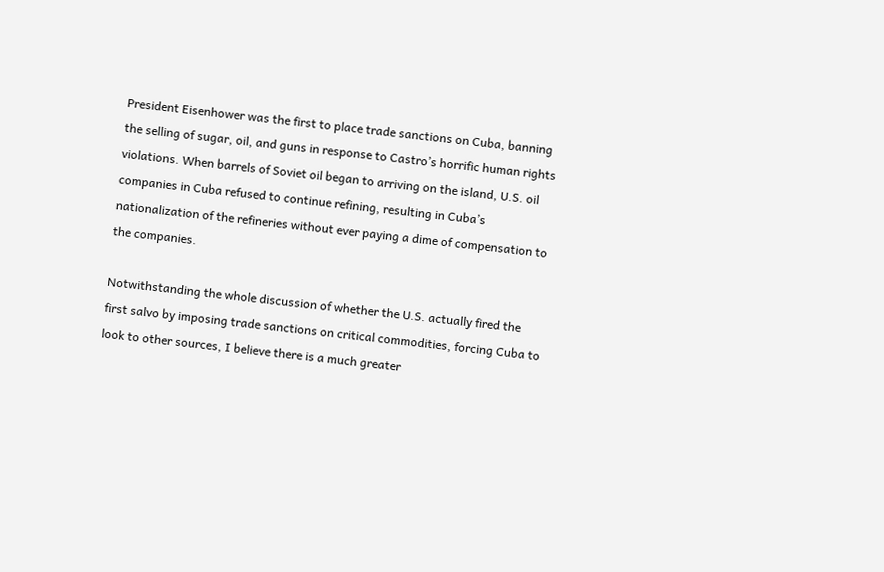President Eisenhower was the first to place trade sanctions on Cuba, banning the selling of sugar, oil, and guns in response to Castro’s horrific human rights violations. When barrels of Soviet oil began to arriving on the island, U.S. oil companies in Cuba refused to continue refining, resulting in Cuba’s nationalization of the refineries without ever paying a dime of compensation to the companies.

Notwithstanding the whole discussion of whether the U.S. actually fired the first salvo by imposing trade sanctions on critical commodities, forcing Cuba to look to other sources, I believe there is a much greater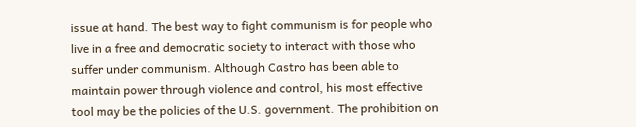issue at hand. The best way to fight communism is for people who live in a free and democratic society to interact with those who suffer under communism. Although Castro has been able to maintain power through violence and control, his most effective tool may be the policies of the U.S. government. The prohibition on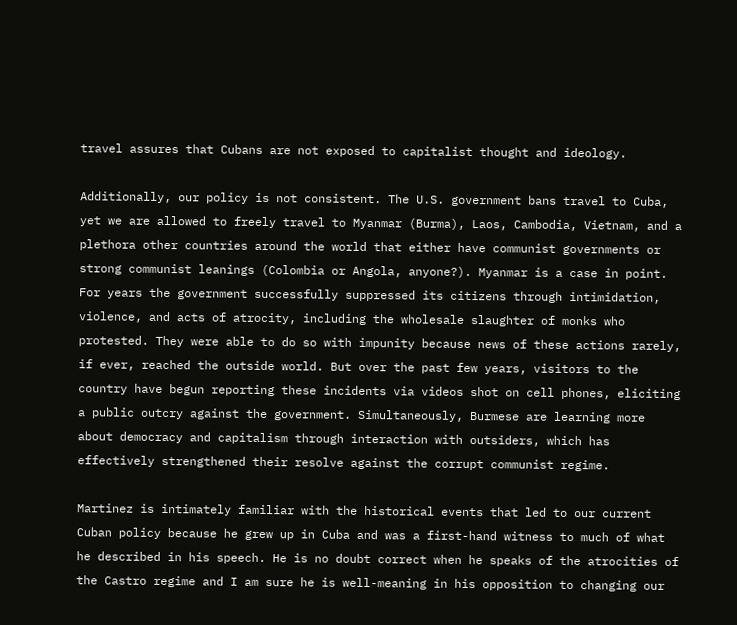travel assures that Cubans are not exposed to capitalist thought and ideology.

Additionally, our policy is not consistent. The U.S. government bans travel to Cuba, yet we are allowed to freely travel to Myanmar (Burma), Laos, Cambodia, Vietnam, and a plethora other countries around the world that either have communist governments or strong communist leanings (Colombia or Angola, anyone?). Myanmar is a case in point. For years the government successfully suppressed its citizens through intimidation, violence, and acts of atrocity, including the wholesale slaughter of monks who protested. They were able to do so with impunity because news of these actions rarely, if ever, reached the outside world. But over the past few years, visitors to the country have begun reporting these incidents via videos shot on cell phones, eliciting a public outcry against the government. Simultaneously, Burmese are learning more about democracy and capitalism through interaction with outsiders, which has effectively strengthened their resolve against the corrupt communist regime.

Martinez is intimately familiar with the historical events that led to our current Cuban policy because he grew up in Cuba and was a first-hand witness to much of what he described in his speech. He is no doubt correct when he speaks of the atrocities of the Castro regime and I am sure he is well-meaning in his opposition to changing our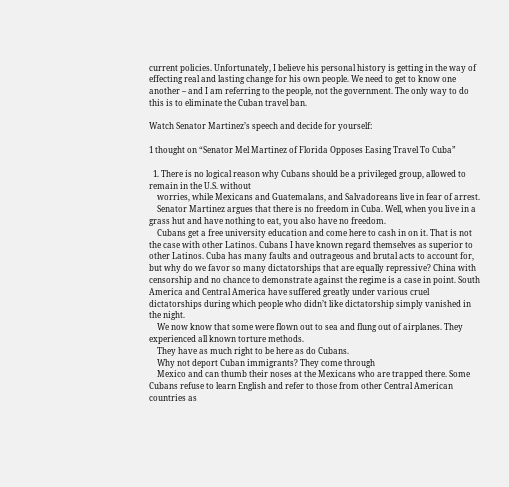current policies. Unfortunately, I believe his personal history is getting in the way of effecting real and lasting change for his own people. We need to get to know one another – and I am referring to the people, not the government. The only way to do this is to eliminate the Cuban travel ban.

Watch Senator Martinez’s speech and decide for yourself:

1 thought on “Senator Mel Martinez of Florida Opposes Easing Travel To Cuba”

  1. There is no logical reason why Cubans should be a privileged group, allowed to remain in the U.S. without
    worries, while Mexicans and Guatemalans, and Salvadoreans live in fear of arrest.
    Senator Martinez argues that there is no freedom in Cuba. Well, when you live in a grass hut and have nothing to eat, you also have no freedom.
    Cubans get a free university education and come here to cash in on it. That is not the case with other Latinos. Cubans I have known regard themselves as superior to other Latinos. Cuba has many faults and outrageous and brutal acts to account for, but why do we favor so many dictatorships that are equally repressive? China with censorship and no chance to demonstrate against the regime is a case in point. South America and Central America have suffered greatly under various cruel dictatorships during which people who didn’t like dictatorship simply vanished in the night.
    We now know that some were flown out to sea and flung out of airplanes. They experienced all known torture methods.
    They have as much right to be here as do Cubans.
    Why not deport Cuban immigrants? They come through
    Mexico and can thumb their noses at the Mexicans who are trapped there. Some Cubans refuse to learn English and refer to those from other Central American countries as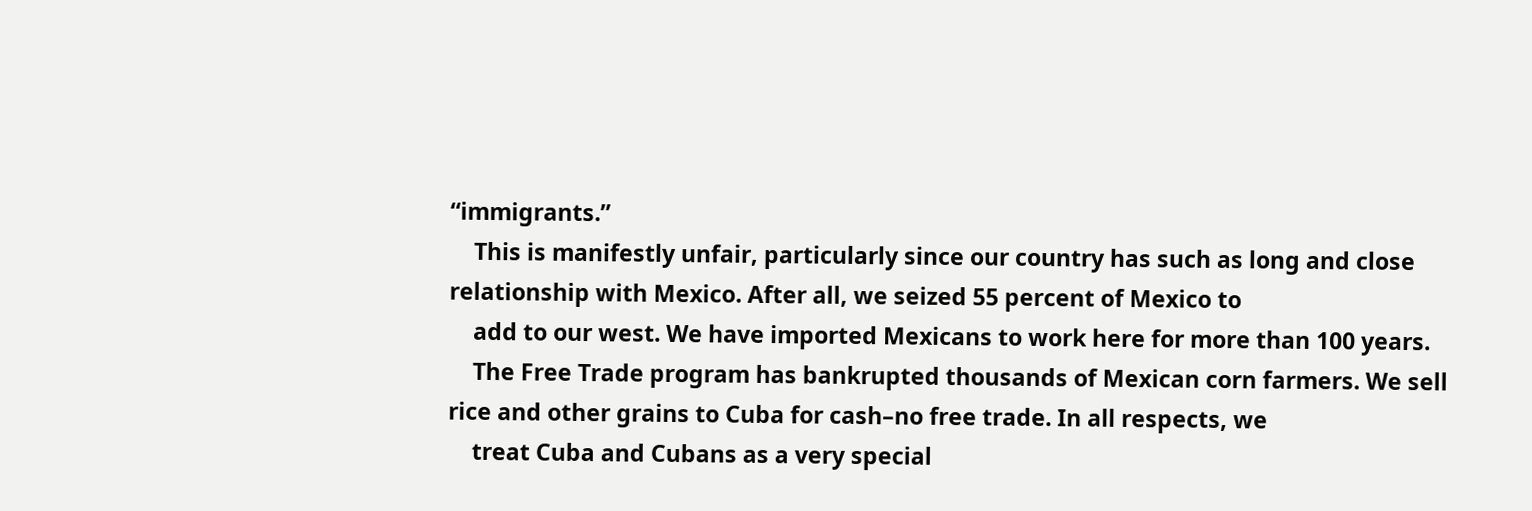“immigrants.”
    This is manifestly unfair, particularly since our country has such as long and close relationship with Mexico. After all, we seized 55 percent of Mexico to
    add to our west. We have imported Mexicans to work here for more than 100 years.
    The Free Trade program has bankrupted thousands of Mexican corn farmers. We sell rice and other grains to Cuba for cash–no free trade. In all respects, we
    treat Cuba and Cubans as a very special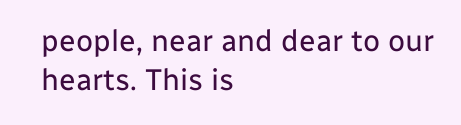people, near and dear to our hearts. This is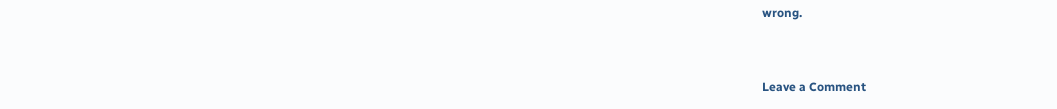wrong.


Leave a Comment